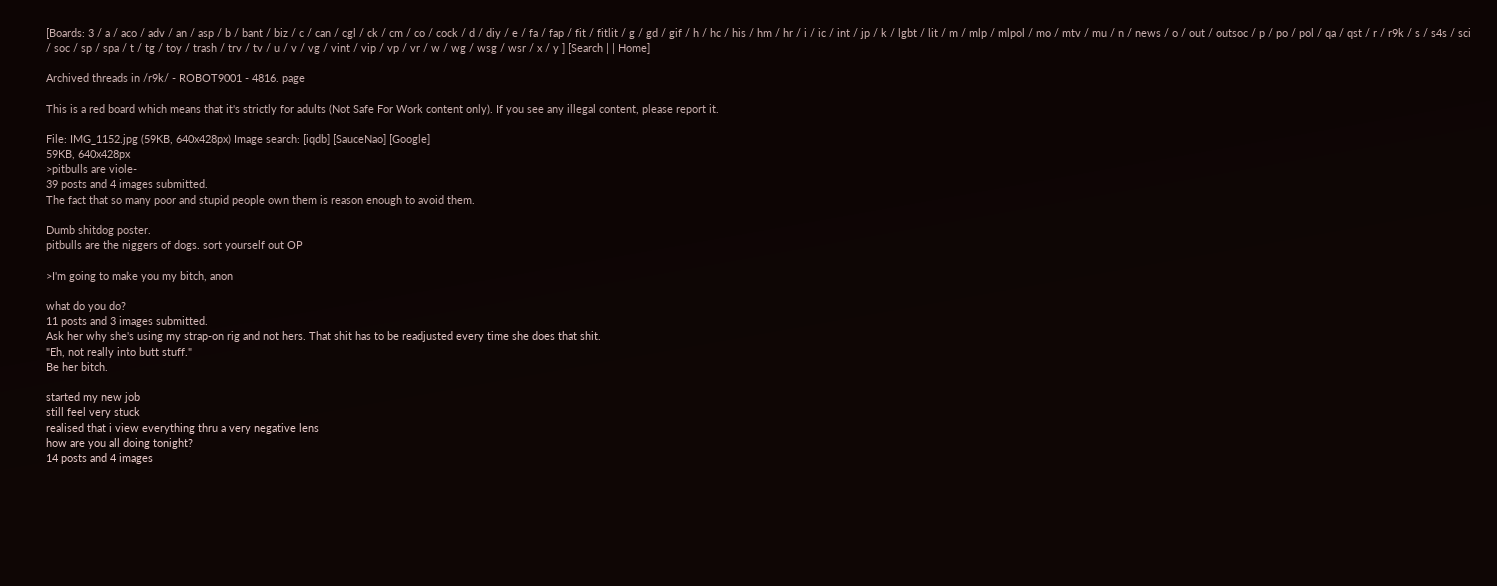[Boards: 3 / a / aco / adv / an / asp / b / bant / biz / c / can / cgl / ck / cm / co / cock / d / diy / e / fa / fap / fit / fitlit / g / gd / gif / h / hc / his / hm / hr / i / ic / int / jp / k / lgbt / lit / m / mlp / mlpol / mo / mtv / mu / n / news / o / out / outsoc / p / po / pol / qa / qst / r / r9k / s / s4s / sci / soc / sp / spa / t / tg / toy / trash / trv / tv / u / v / vg / vint / vip / vp / vr / w / wg / wsg / wsr / x / y ] [Search | | Home]

Archived threads in /r9k/ - ROBOT9001 - 4816. page

This is a red board which means that it's strictly for adults (Not Safe For Work content only). If you see any illegal content, please report it.

File: IMG_1152.jpg (59KB, 640x428px) Image search: [iqdb] [SauceNao] [Google]
59KB, 640x428px
>pitbulls are viole-
39 posts and 4 images submitted.
The fact that so many poor and stupid people own them is reason enough to avoid them.

Dumb shitdog poster.
pitbulls are the niggers of dogs. sort yourself out OP

>I'm going to make you my bitch, anon

what do you do?
11 posts and 3 images submitted.
Ask her why she's using my strap-on rig and not hers. That shit has to be readjusted every time she does that shit.
"Eh, not really into butt stuff."
Be her bitch.

started my new job
still feel very stuck
realised that i view everything thru a very negative lens
how are you all doing tonight?
14 posts and 4 images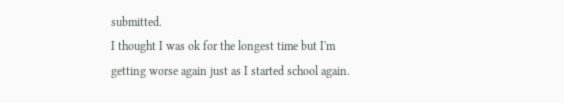submitted.
I thought I was ok for the longest time but I'm getting worse again just as I started school again.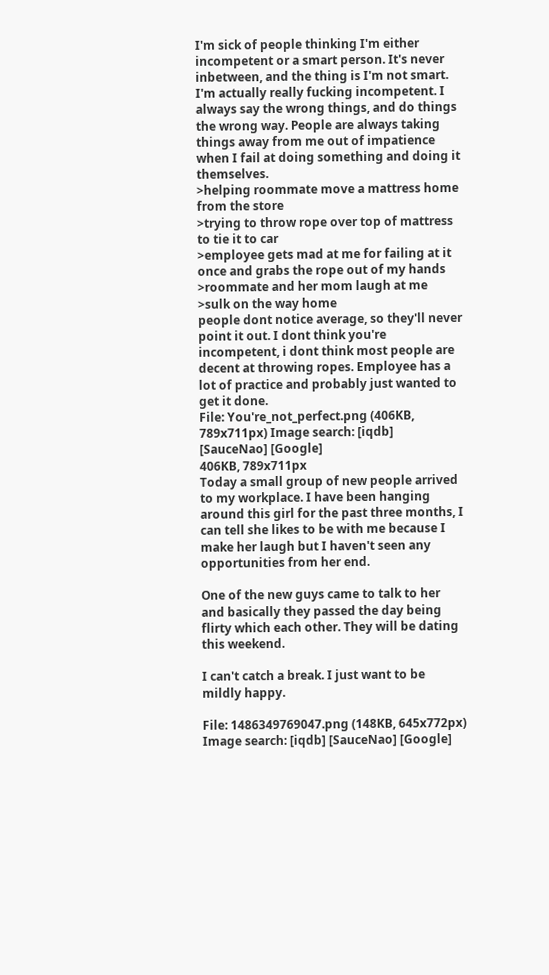I'm sick of people thinking I'm either incompetent or a smart person. It's never inbetween, and the thing is I'm not smart. I'm actually really fucking incompetent. I always say the wrong things, and do things the wrong way. People are always taking things away from me out of impatience when I fail at doing something and doing it themselves.
>helping roommate move a mattress home from the store
>trying to throw rope over top of mattress to tie it to car
>employee gets mad at me for failing at it once and grabs the rope out of my hands
>roommate and her mom laugh at me
>sulk on the way home
people dont notice average, so they'll never point it out. I dont think you're incompetent, i dont think most people are decent at throwing ropes. Employee has a lot of practice and probably just wanted to get it done.
File: You're_not_perfect.png (406KB, 789x711px) Image search: [iqdb] [SauceNao] [Google]
406KB, 789x711px
Today a small group of new people arrived to my workplace. I have been hanging around this girl for the past three months, I can tell she likes to be with me because I make her laugh but I haven't seen any opportunities from her end.

One of the new guys came to talk to her and basically they passed the day being flirty which each other. They will be dating this weekend.

I can't catch a break. I just want to be mildly happy.

File: 1486349769047.png (148KB, 645x772px) Image search: [iqdb] [SauceNao] [Google]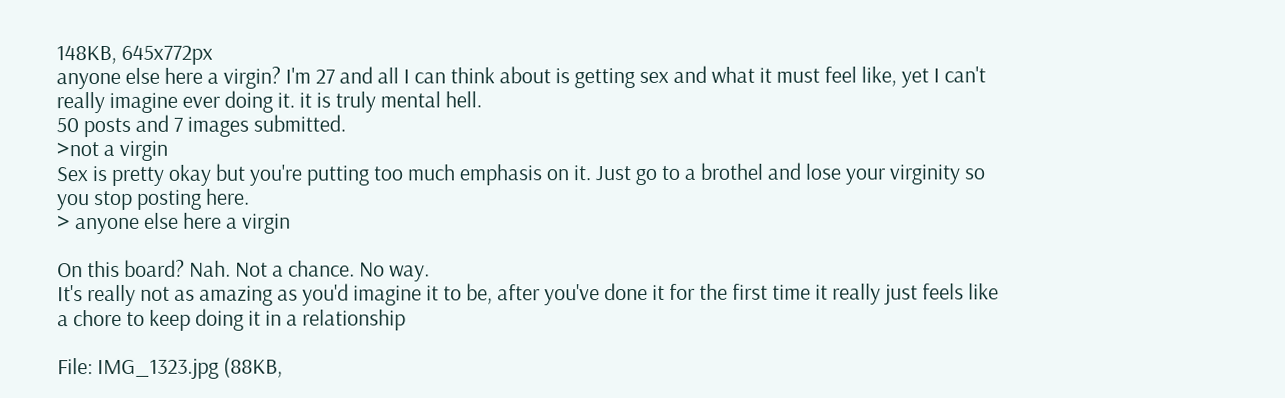148KB, 645x772px
anyone else here a virgin? I'm 27 and all I can think about is getting sex and what it must feel like, yet I can't really imagine ever doing it. it is truly mental hell.
50 posts and 7 images submitted.
>not a virgin
Sex is pretty okay but you're putting too much emphasis on it. Just go to a brothel and lose your virginity so you stop posting here.
> anyone else here a virgin

On this board? Nah. Not a chance. No way.
It's really not as amazing as you'd imagine it to be, after you've done it for the first time it really just feels like a chore to keep doing it in a relationship

File: IMG_1323.jpg (88KB,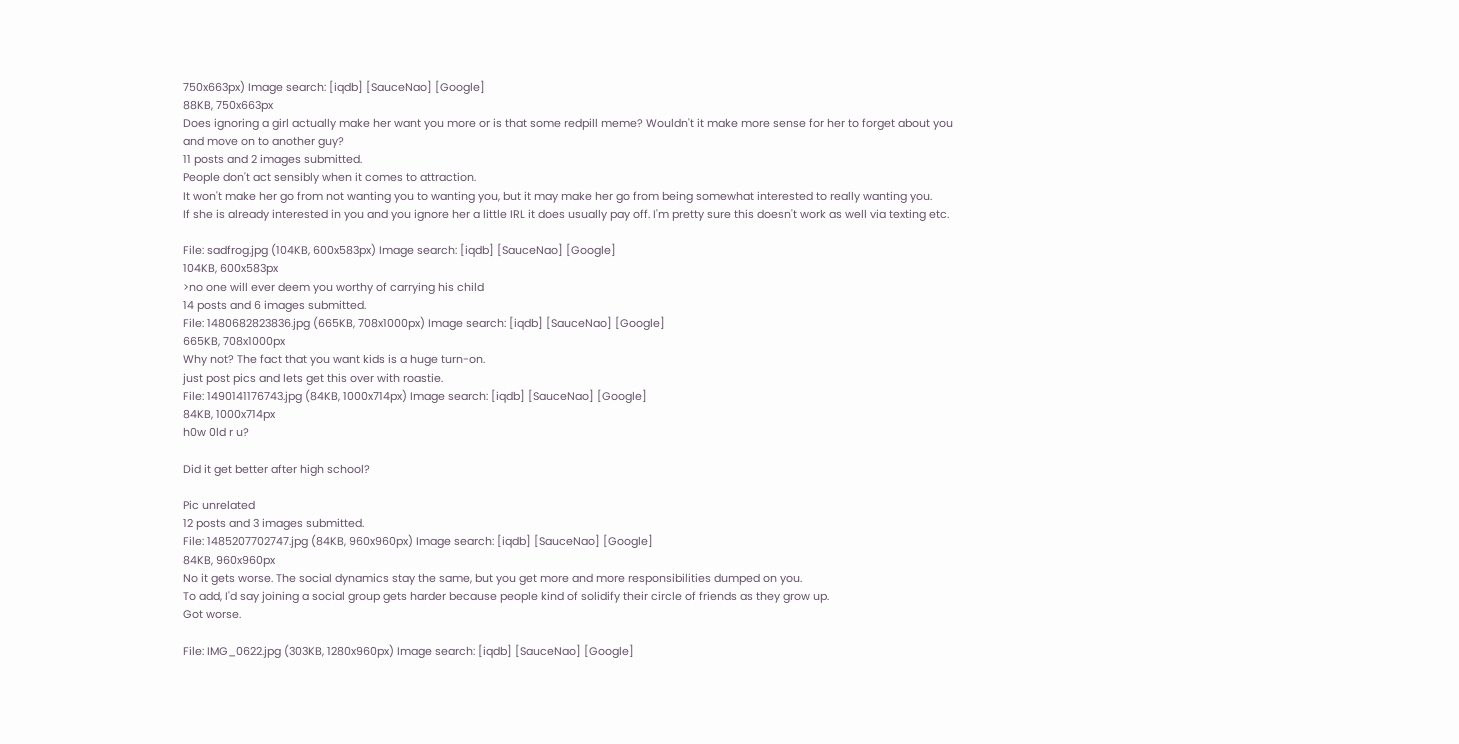750x663px) Image search: [iqdb] [SauceNao] [Google]
88KB, 750x663px
Does ignoring a girl actually make her want you more or is that some redpill meme? Wouldn't it make more sense for her to forget about you and move on to another guy?
11 posts and 2 images submitted.
People don't act sensibly when it comes to attraction.
It won't make her go from not wanting you to wanting you, but it may make her go from being somewhat interested to really wanting you.
If she is already interested in you and you ignore her a little IRL it does usually pay off. I'm pretty sure this doesn't work as well via texting etc.

File: sadfrog.jpg (104KB, 600x583px) Image search: [iqdb] [SauceNao] [Google]
104KB, 600x583px
>no one will ever deem you worthy of carrying his child
14 posts and 6 images submitted.
File: 1480682823836.jpg (665KB, 708x1000px) Image search: [iqdb] [SauceNao] [Google]
665KB, 708x1000px
Why not? The fact that you want kids is a huge turn-on.
just post pics and lets get this over with roastie.
File: 1490141176743.jpg (84KB, 1000x714px) Image search: [iqdb] [SauceNao] [Google]
84KB, 1000x714px
h0w 0ld r u?

Did it get better after high school?

Pic unrelated
12 posts and 3 images submitted.
File: 1485207702747.jpg (84KB, 960x960px) Image search: [iqdb] [SauceNao] [Google]
84KB, 960x960px
No it gets worse. The social dynamics stay the same, but you get more and more responsibilities dumped on you.
To add, I'd say joining a social group gets harder because people kind of solidify their circle of friends as they grow up.
Got worse.

File: IMG_0622.jpg (303KB, 1280x960px) Image search: [iqdb] [SauceNao] [Google]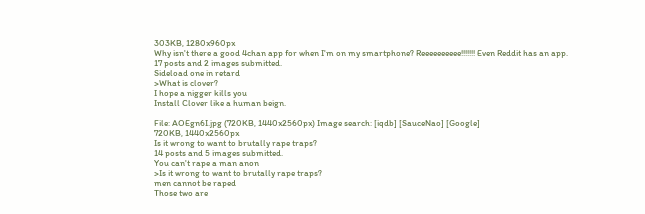303KB, 1280x960px
Why isn't there a good 4chan app for when I'm on my smartphone? Reeeeeeeeee!!!!!!! Even Reddit has an app.
17 posts and 2 images submitted.
Sideload one in retard
>What is clover?
I hope a nigger kills you
Install Clover like a human beign.

File: AOEgn6I.jpg (720KB, 1440x2560px) Image search: [iqdb] [SauceNao] [Google]
720KB, 1440x2560px
Is it wrong to want to brutally rape traps?
14 posts and 5 images submitted.
You can't rape a man anon
>Is it wrong to want to brutally rape traps?
men cannot be raped
Those two are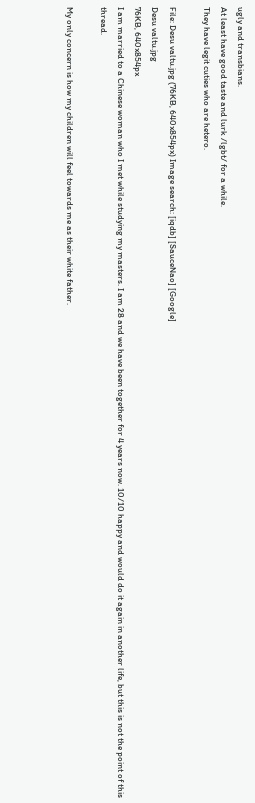ugly and transbians.
At least have good taste and lurk /lgbt/ for a while.
They have legit cuties who are hetero.

File: Desu valtu.jpg (76KB, 640x854px) Image search: [iqdb] [SauceNao] [Google]
Desu valtu.jpg
76KB, 640x854px
I am married to a Chinese woman who I met while studying my masters. I am 28 and we have been together for 4 years now. 10/10 happy and would do it again in another life, but this is not the point of this thread.

My only concern is how my children will feel towards me as their white father.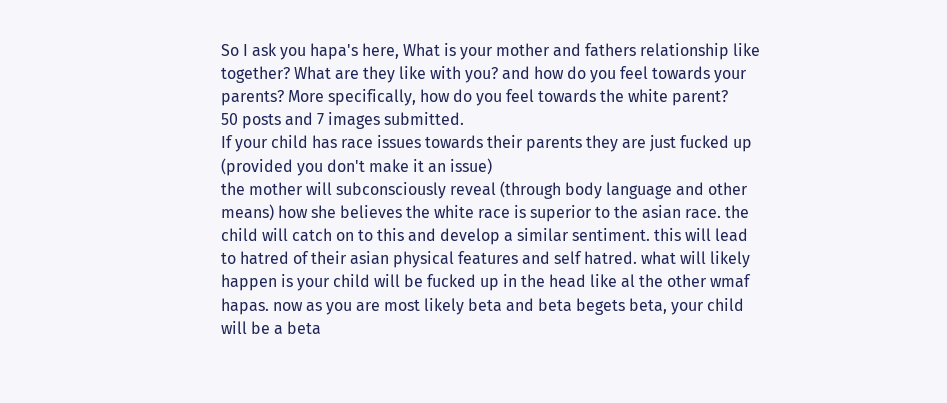So I ask you hapa's here, What is your mother and fathers relationship like together? What are they like with you? and how do you feel towards your parents? More specifically, how do you feel towards the white parent?
50 posts and 7 images submitted.
If your child has race issues towards their parents they are just fucked up (provided you don't make it an issue)
the mother will subconsciously reveal (through body language and other means) how she believes the white race is superior to the asian race. the child will catch on to this and develop a similar sentiment. this will lead to hatred of their asian physical features and self hatred. what will likely happen is your child will be fucked up in the head like al the other wmaf hapas. now as you are most likely beta and beta begets beta, your child will be a beta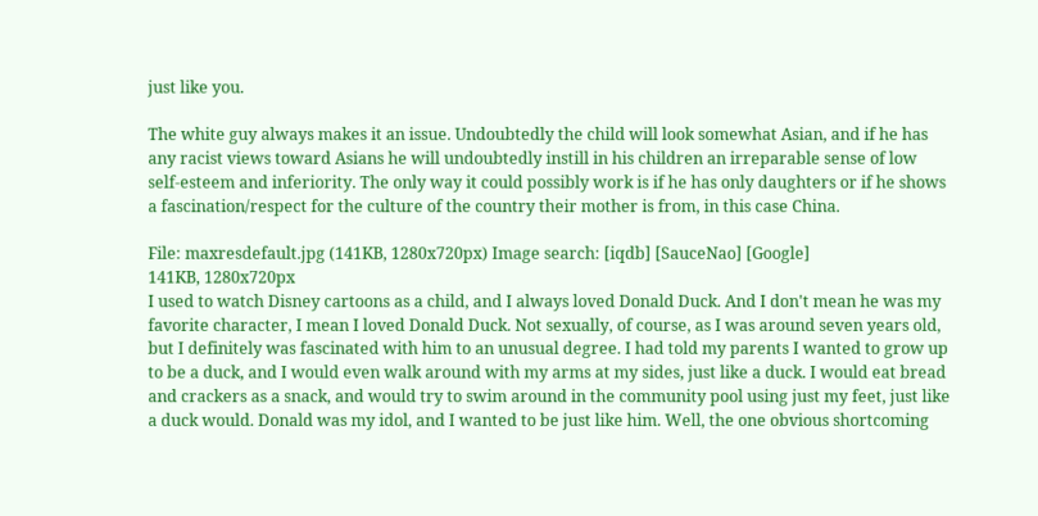just like you.

The white guy always makes it an issue. Undoubtedly the child will look somewhat Asian, and if he has any racist views toward Asians he will undoubtedly instill in his children an irreparable sense of low self-esteem and inferiority. The only way it could possibly work is if he has only daughters or if he shows a fascination/respect for the culture of the country their mother is from, in this case China.

File: maxresdefault.jpg (141KB, 1280x720px) Image search: [iqdb] [SauceNao] [Google]
141KB, 1280x720px
I used to watch Disney cartoons as a child, and I always loved Donald Duck. And I don't mean he was my favorite character, I mean I loved Donald Duck. Not sexually, of course, as I was around seven years old, but I definitely was fascinated with him to an unusual degree. I had told my parents I wanted to grow up to be a duck, and I would even walk around with my arms at my sides, just like a duck. I would eat bread and crackers as a snack, and would try to swim around in the community pool using just my feet, just like a duck would. Donald was my idol, and I wanted to be just like him. Well, the one obvious shortcoming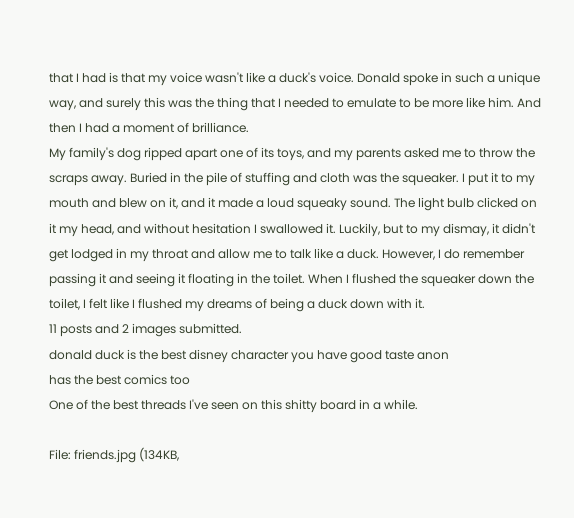that I had is that my voice wasn't like a duck's voice. Donald spoke in such a unique way, and surely this was the thing that I needed to emulate to be more like him. And then I had a moment of brilliance.
My family's dog ripped apart one of its toys, and my parents asked me to throw the scraps away. Buried in the pile of stuffing and cloth was the squeaker. I put it to my mouth and blew on it, and it made a loud squeaky sound. The light bulb clicked on it my head, and without hesitation I swallowed it. Luckily, but to my dismay, it didn't get lodged in my throat and allow me to talk like a duck. However, I do remember passing it and seeing it floating in the toilet. When I flushed the squeaker down the toilet, I felt like I flushed my dreams of being a duck down with it.
11 posts and 2 images submitted.
donald duck is the best disney character you have good taste anon
has the best comics too
One of the best threads I've seen on this shitty board in a while.

File: friends.jpg (134KB,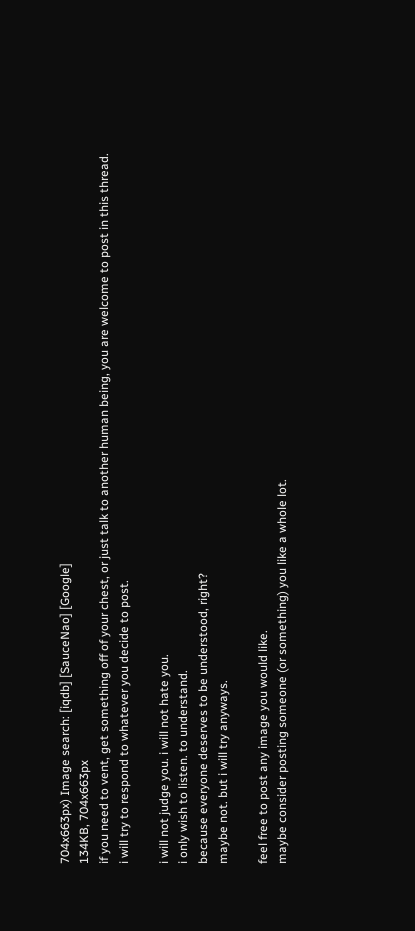704x663px) Image search: [iqdb] [SauceNao] [Google]
134KB, 704x663px
if you need to vent, get something off of your chest, or just talk to another human being, you are welcome to post in this thread.
i will try to respond to whatever you decide to post.

i will not judge you. i will not hate you.
i only wish to listen. to understand.
because everyone deserves to be understood, right?
maybe not. but i will try anyways.

feel free to post any image you would like.
maybe consider posting someone (or something) you like a whole lot.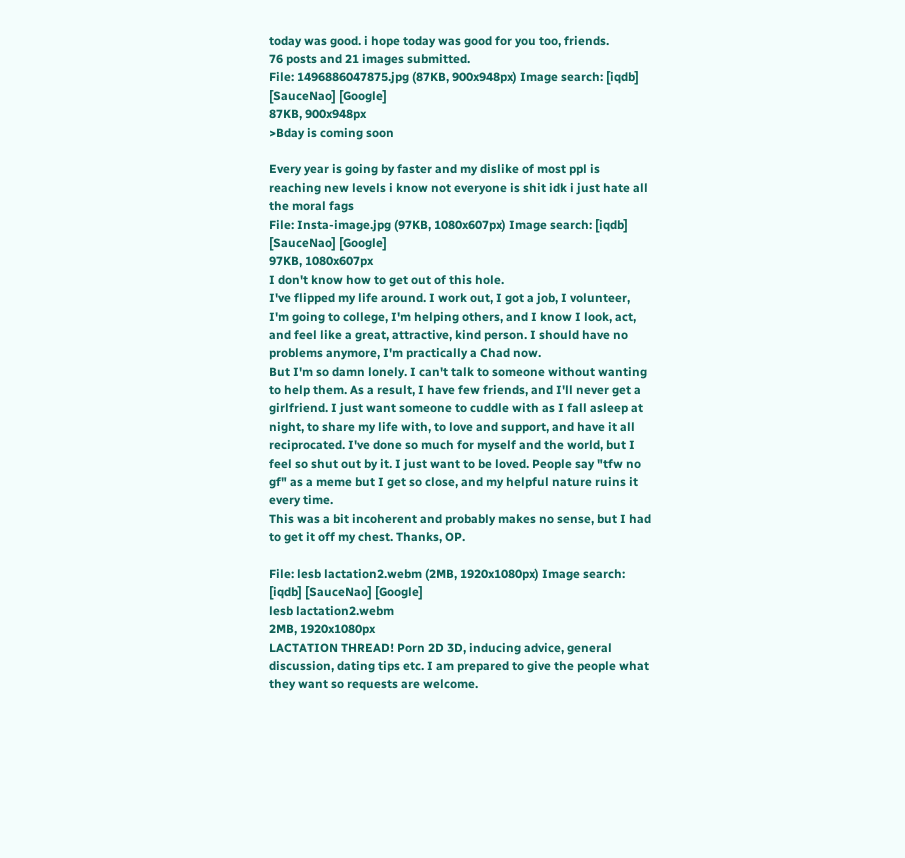today was good. i hope today was good for you too, friends.
76 posts and 21 images submitted.
File: 1496886047875.jpg (87KB, 900x948px) Image search: [iqdb] [SauceNao] [Google]
87KB, 900x948px
>Bday is coming soon

Every year is going by faster and my dislike of most ppl is reaching new levels i know not everyone is shit idk i just hate all the moral fags
File: Insta-image.jpg (97KB, 1080x607px) Image search: [iqdb] [SauceNao] [Google]
97KB, 1080x607px
I don't know how to get out of this hole.
I've flipped my life around. I work out, I got a job, I volunteer, I'm going to college, I'm helping others, and I know I look, act, and feel like a great, attractive, kind person. I should have no problems anymore, I'm practically a Chad now.
But I'm so damn lonely. I can't talk to someone without wanting to help them. As a result, I have few friends, and I'll never get a girlfriend. I just want someone to cuddle with as I fall asleep at night, to share my life with, to love and support, and have it all reciprocated. I've done so much for myself and the world, but I feel so shut out by it. I just want to be loved. People say "tfw no gf" as a meme but I get so close, and my helpful nature ruins it every time.
This was a bit incoherent and probably makes no sense, but I had to get it off my chest. Thanks, OP.

File: lesb lactation2.webm (2MB, 1920x1080px) Image search: [iqdb] [SauceNao] [Google]
lesb lactation2.webm
2MB, 1920x1080px
LACTATION THREAD! Porn 2D 3D, inducing advice, general discussion, dating tips etc. I am prepared to give the people what they want so requests are welcome.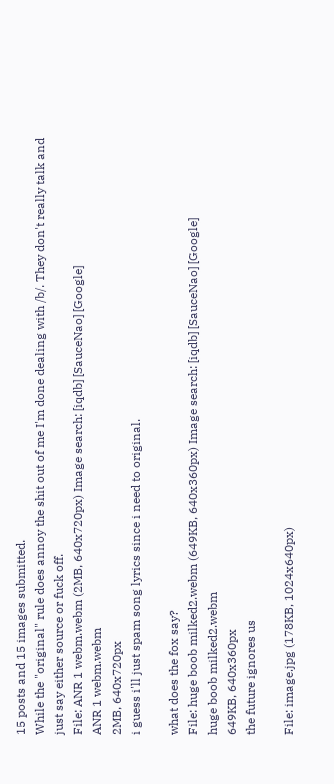15 posts and 15 images submitted.
While the "original" rule does annoy the shit out of me I'm done dealing with /b/. They don't really talk and just say either source or fuck off.
File: ANR 1 webm.webm (2MB, 640x720px) Image search: [iqdb] [SauceNao] [Google]
ANR 1 webm.webm
2MB, 640x720px
i guess i'll just spam song lyrics since i need to original.

what does the fox say?
File: huge boob milked2.webm (649KB, 640x360px) Image search: [iqdb] [SauceNao] [Google]
huge boob milked2.webm
649KB, 640x360px
the future ignores us

File: image.jpg (178KB, 1024x640px)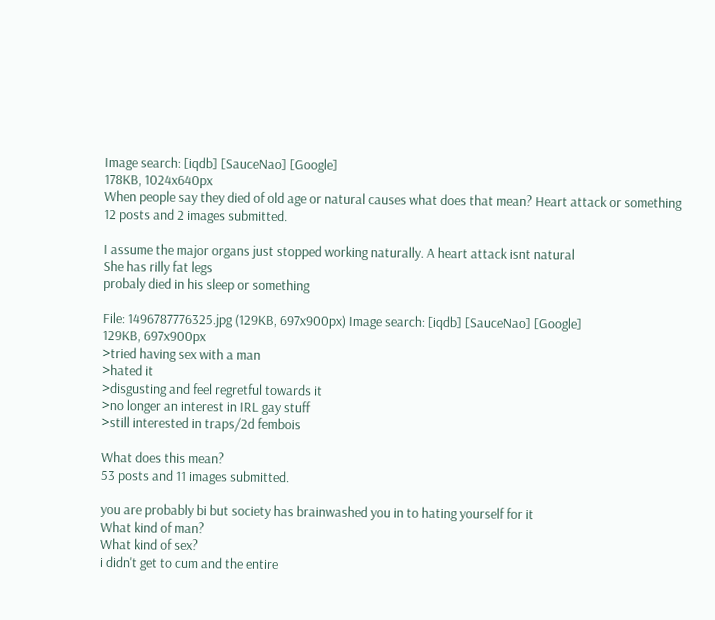Image search: [iqdb] [SauceNao] [Google]
178KB, 1024x640px
When people say they died of old age or natural causes what does that mean? Heart attack or something
12 posts and 2 images submitted.

I assume the major organs just stopped working naturally. A heart attack isnt natural
She has rilly fat legs
probaly died in his sleep or something

File: 1496787776325.jpg (129KB, 697x900px) Image search: [iqdb] [SauceNao] [Google]
129KB, 697x900px
>tried having sex with a man
>hated it
>disgusting and feel regretful towards it
>no longer an interest in IRL gay stuff
>still interested in traps/2d fembois

What does this mean?
53 posts and 11 images submitted.

you are probably bi but society has brainwashed you in to hating yourself for it
What kind of man?
What kind of sex?
i didn't get to cum and the entire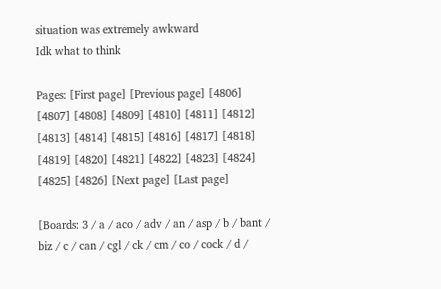situation was extremely awkward
Idk what to think

Pages: [First page] [Previous page] [4806] [4807] [4808] [4809] [4810] [4811] [4812] [4813] [4814] [4815] [4816] [4817] [4818] [4819] [4820] [4821] [4822] [4823] [4824] [4825] [4826] [Next page] [Last page]

[Boards: 3 / a / aco / adv / an / asp / b / bant / biz / c / can / cgl / ck / cm / co / cock / d /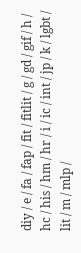diy / e / fa / fap / fit / fitlit / g / gd / gif / h / hc / his / hm / hr / i / ic / int / jp / k / lgbt / lit / m / mlp /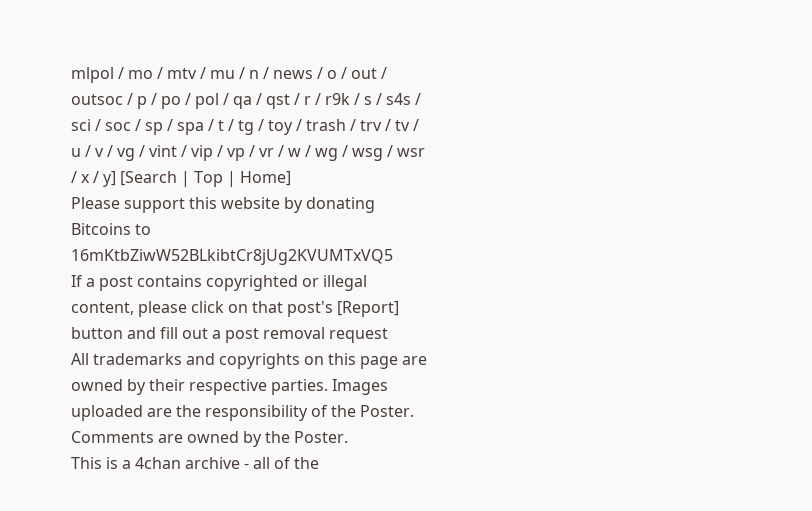mlpol / mo / mtv / mu / n / news / o / out / outsoc / p / po / pol / qa / qst / r / r9k / s / s4s / sci / soc / sp / spa / t / tg / toy / trash / trv / tv / u / v / vg / vint / vip / vp / vr / w / wg / wsg / wsr / x / y] [Search | Top | Home]
Please support this website by donating Bitcoins to 16mKtbZiwW52BLkibtCr8jUg2KVUMTxVQ5
If a post contains copyrighted or illegal content, please click on that post's [Report] button and fill out a post removal request
All trademarks and copyrights on this page are owned by their respective parties. Images uploaded are the responsibility of the Poster. Comments are owned by the Poster.
This is a 4chan archive - all of the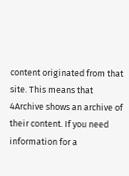content originated from that site. This means that 4Archive shows an archive of their content. If you need information for a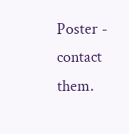Poster - contact them.